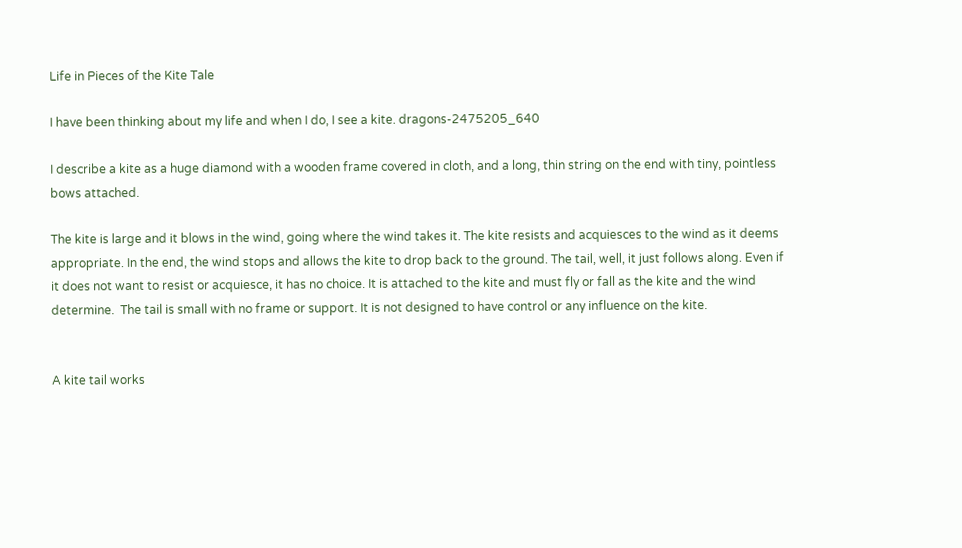Life in Pieces of the Kite Tale

I have been thinking about my life and when I do, I see a kite. dragons-2475205_640

I describe a kite as a huge diamond with a wooden frame covered in cloth, and a long, thin string on the end with tiny, pointless bows attached.

The kite is large and it blows in the wind, going where the wind takes it. The kite resists and acquiesces to the wind as it deems appropriate. In the end, the wind stops and allows the kite to drop back to the ground. The tail, well, it just follows along. Even if it does not want to resist or acquiesce, it has no choice. It is attached to the kite and must fly or fall as the kite and the wind determine.  The tail is small with no frame or support. It is not designed to have control or any influence on the kite.


A kite tail works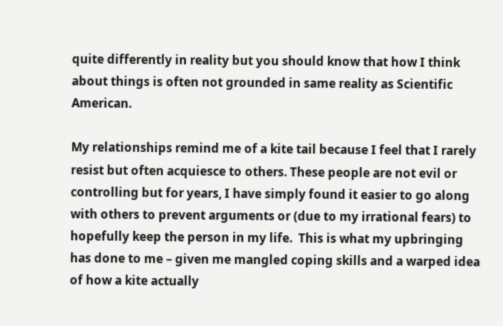quite differently in reality but you should know that how I think about things is often not grounded in same reality as Scientific American.

My relationships remind me of a kite tail because I feel that I rarely resist but often acquiesce to others. These people are not evil or controlling but for years, I have simply found it easier to go along with others to prevent arguments or (due to my irrational fears) to hopefully keep the person in my life.  This is what my upbringing has done to me – given me mangled coping skills and a warped idea of how a kite actually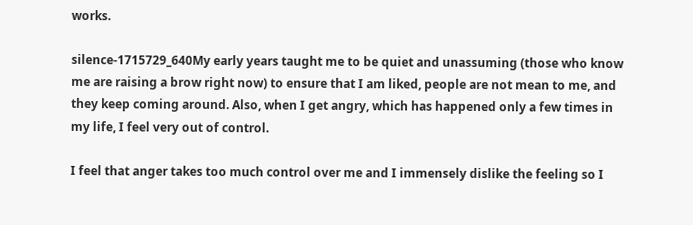works.

silence-1715729_640My early years taught me to be quiet and unassuming (those who know me are raising a brow right now) to ensure that I am liked, people are not mean to me, and they keep coming around. Also, when I get angry, which has happened only a few times in my life, I feel very out of control.

I feel that anger takes too much control over me and I immensely dislike the feeling so I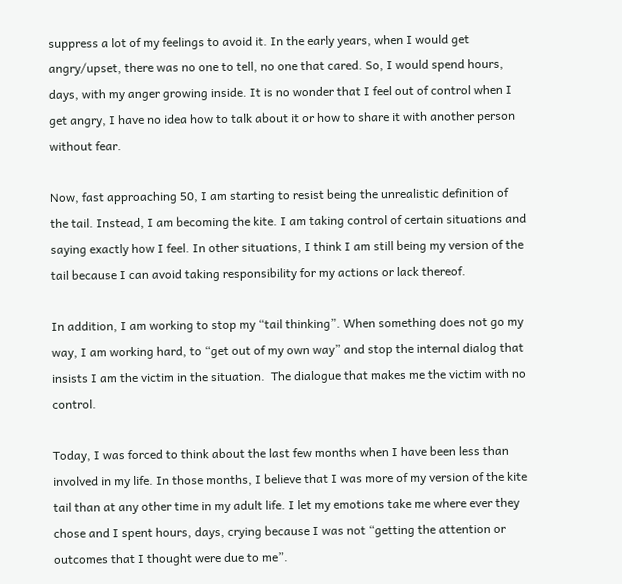suppress a lot of my feelings to avoid it. In the early years, when I would get angry/upset, there was no one to tell, no one that cared. So, I would spend hours, days, with my anger growing inside. It is no wonder that I feel out of control when I get angry, I have no idea how to talk about it or how to share it with another person without fear.

Now, fast approaching 50, I am starting to resist being the unrealistic definition of the tail. Instead, I am becoming the kite. I am taking control of certain situations and saying exactly how I feel. In other situations, I think I am still being my version of the tail because I can avoid taking responsibility for my actions or lack thereof.

In addition, I am working to stop my “tail thinking”. When something does not go my way, I am working hard, to “get out of my own way” and stop the internal dialog that insists I am the victim in the situation.  The dialogue that makes me the victim with no control.

Today, I was forced to think about the last few months when I have been less than involved in my life. In those months, I believe that I was more of my version of the kite tail than at any other time in my adult life. I let my emotions take me where ever they chose and I spent hours, days, crying because I was not “getting the attention or  outcomes that I thought were due to me”.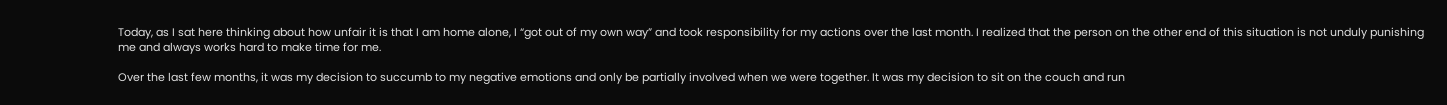Today, as I sat here thinking about how unfair it is that I am home alone, I “got out of my own way” and took responsibility for my actions over the last month. I realized that the person on the other end of this situation is not unduly punishing me and always works hard to make time for me.

Over the last few months, it was my decision to succumb to my negative emotions and only be partially involved when we were together. It was my decision to sit on the couch and run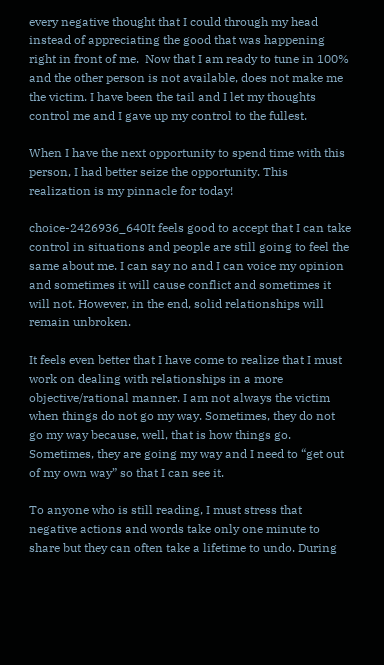every negative thought that I could through my head instead of appreciating the good that was happening right in front of me.  Now that I am ready to tune in 100% and the other person is not available, does not make me the victim. I have been the tail and I let my thoughts control me and I gave up my control to the fullest.

When I have the next opportunity to spend time with this person, I had better seize the opportunity. This realization is my pinnacle for today!

choice-2426936_640It feels good to accept that I can take control in situations and people are still going to feel the same about me. I can say no and I can voice my opinion and sometimes it will cause conflict and sometimes it will not. However, in the end, solid relationships will remain unbroken.

It feels even better that I have come to realize that I must work on dealing with relationships in a more objective/rational manner. I am not always the victim when things do not go my way. Sometimes, they do not go my way because, well, that is how things go.  Sometimes, they are going my way and I need to “get out of my own way” so that I can see it.

To anyone who is still reading, I must stress that negative actions and words take only one minute to share but they can often take a lifetime to undo. During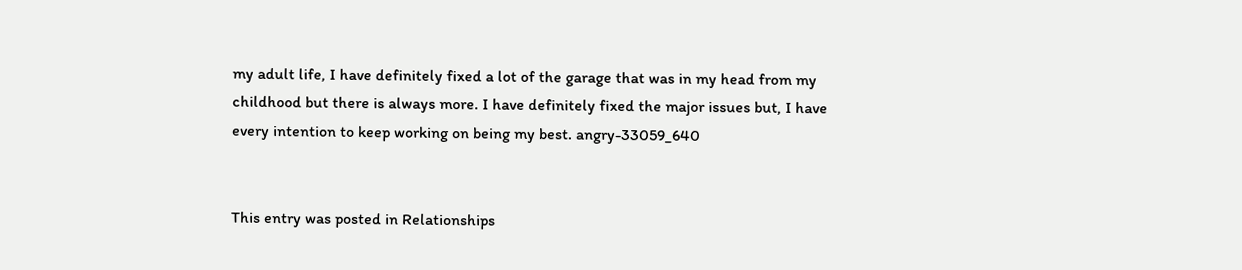my adult life, I have definitely fixed a lot of the garage that was in my head from my childhood but there is always more. I have definitely fixed the major issues but, I have every intention to keep working on being my best. angry-33059_640


This entry was posted in Relationships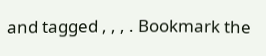and tagged , , , . Bookmark the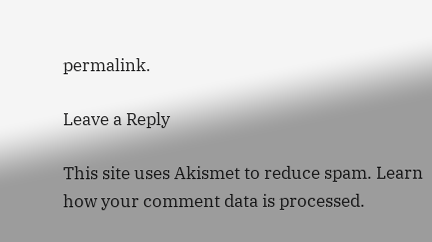permalink.

Leave a Reply

This site uses Akismet to reduce spam. Learn how your comment data is processed.